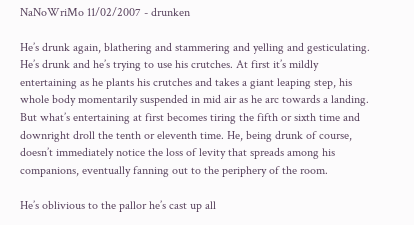NaNoWriMo 11/02/2007 - drunken

He’s drunk again, blathering and stammering and yelling and gesticulating. He’s drunk and he’s trying to use his crutches. At first it’s mildly entertaining as he plants his crutches and takes a giant leaping step, his whole body momentarily suspended in mid air as he arc towards a landing. But what’s entertaining at first becomes tiring the fifth or sixth time and downright droll the tenth or eleventh time. He, being drunk of course, doesn’t immediately notice the loss of levity that spreads among his companions, eventually fanning out to the periphery of the room.

He’s oblivious to the pallor he’s cast up all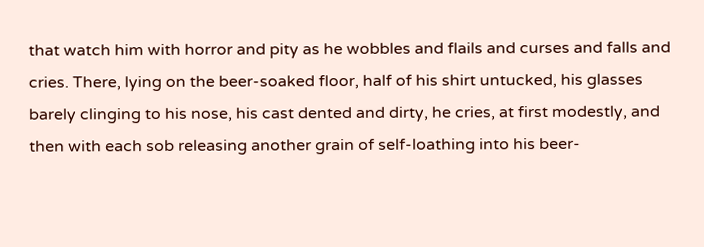that watch him with horror and pity as he wobbles and flails and curses and falls and cries. There, lying on the beer-soaked floor, half of his shirt untucked, his glasses barely clinging to his nose, his cast dented and dirty, he cries, at first modestly, and then with each sob releasing another grain of self-loathing into his beer-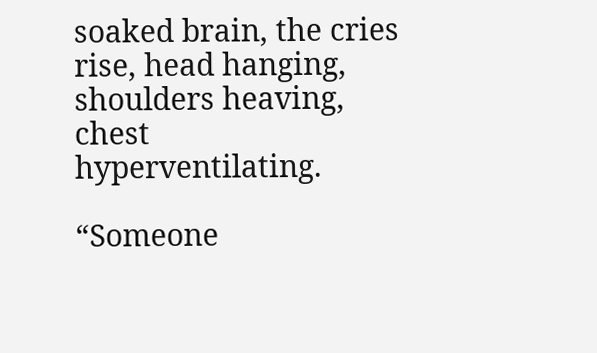soaked brain, the cries rise, head hanging, shoulders heaving, chest hyperventilating.

“Someone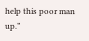help this poor man up.”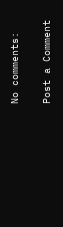No comments:

Post a Comment